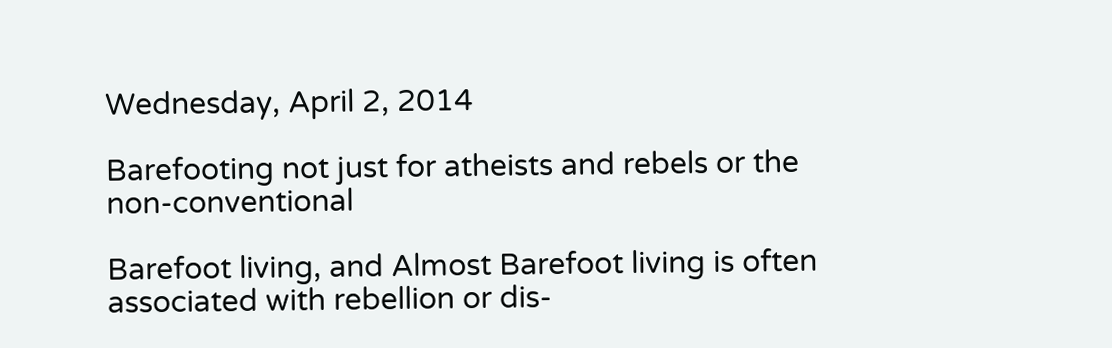Wednesday, April 2, 2014

Barefooting not just for atheists and rebels or the non-conventional

Barefoot living, and Almost Barefoot living is often associated with rebellion or dis-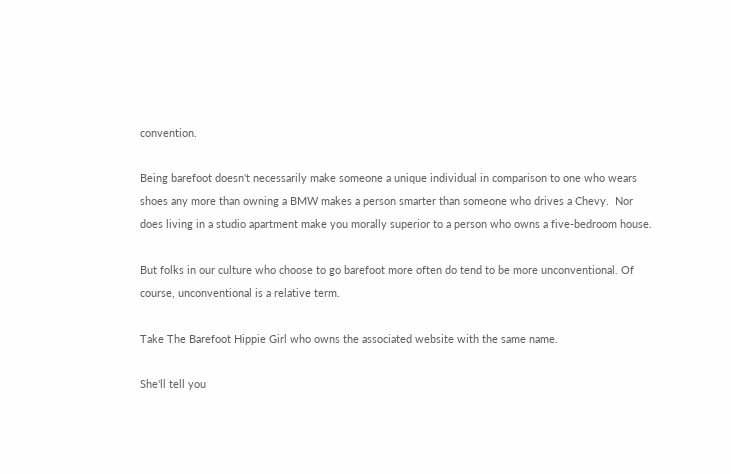convention.

Being barefoot doesn't necessarily make someone a unique individual in comparison to one who wears shoes any more than owning a BMW makes a person smarter than someone who drives a Chevy.  Nor does living in a studio apartment make you morally superior to a person who owns a five-bedroom house.

But folks in our culture who choose to go barefoot more often do tend to be more unconventional. Of course, unconventional is a relative term.

Take The Barefoot Hippie Girl who owns the associated website with the same name.

She'll tell you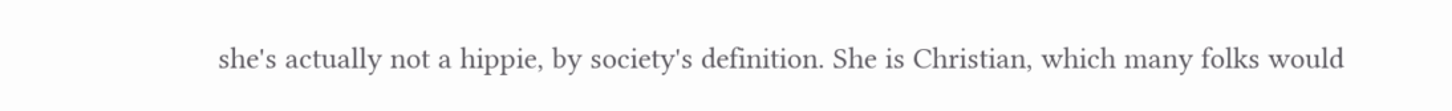she's actually not a hippie, by society's definition. She is Christian, which many folks would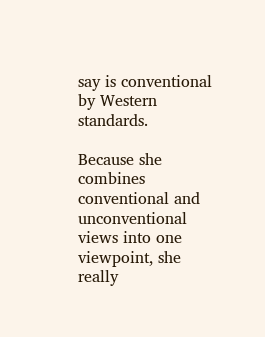say is conventional by Western standards.

Because she combines conventional and unconventional views into one viewpoint, she really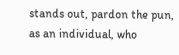stands out, pardon the pun, as an individual, who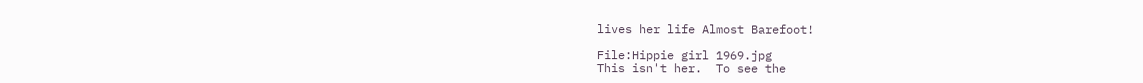lives her life Almost Barefoot!

File:Hippie girl 1969.jpg
This isn't her.  To see the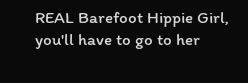REAL Barefoot Hippie Girl, you'll have to go to her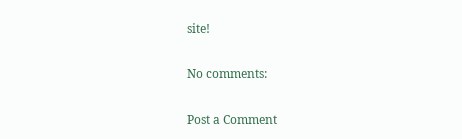site!

No comments:

Post a Comment